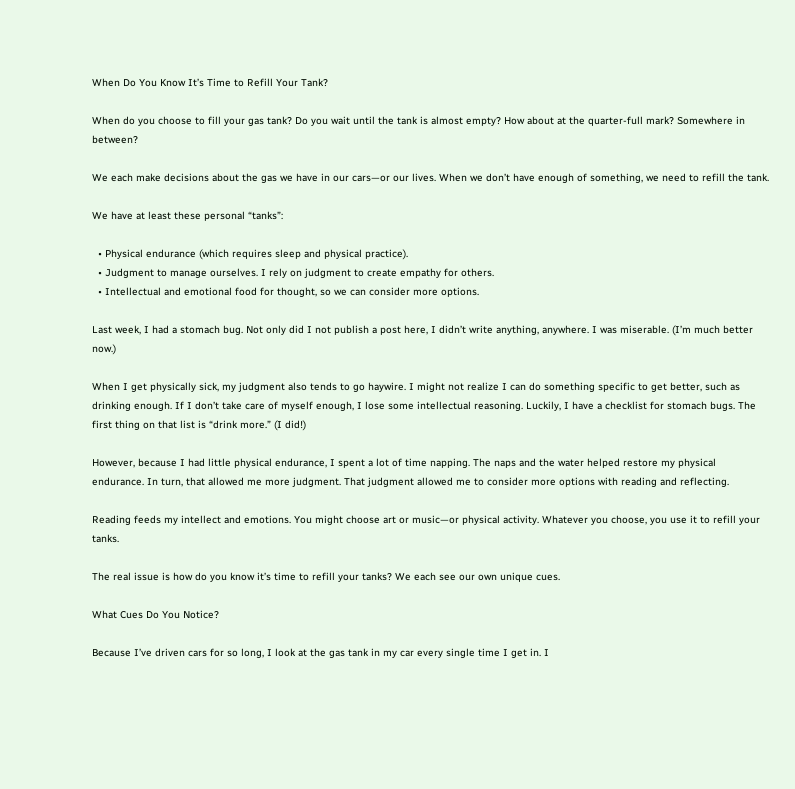When Do You Know It’s Time to Refill Your Tank?

When do you choose to fill your gas tank? Do you wait until the tank is almost empty? How about at the quarter-full mark? Somewhere in between?

We each make decisions about the gas we have in our cars—or our lives. When we don’t have enough of something, we need to refill the tank.

We have at least these personal “tanks”:

  • Physical endurance (which requires sleep and physical practice).
  • Judgment to manage ourselves. I rely on judgment to create empathy for others.
  • Intellectual and emotional food for thought, so we can consider more options.

Last week, I had a stomach bug. Not only did I not publish a post here, I didn’t write anything, anywhere. I was miserable. (I’m much better now.)

When I get physically sick, my judgment also tends to go haywire. I might not realize I can do something specific to get better, such as drinking enough. If I don’t take care of myself enough, I lose some intellectual reasoning. Luckily, I have a checklist for stomach bugs. The first thing on that list is “drink more.” (I did!)

However, because I had little physical endurance, I spent a lot of time napping. The naps and the water helped restore my physical endurance. In turn, that allowed me more judgment. That judgment allowed me to consider more options with reading and reflecting.

Reading feeds my intellect and emotions. You might choose art or music—or physical activity. Whatever you choose, you use it to refill your tanks.

The real issue is how do you know it’s time to refill your tanks? We each see our own unique cues.

What Cues Do You Notice?

Because I’ve driven cars for so long, I look at the gas tank in my car every single time I get in. I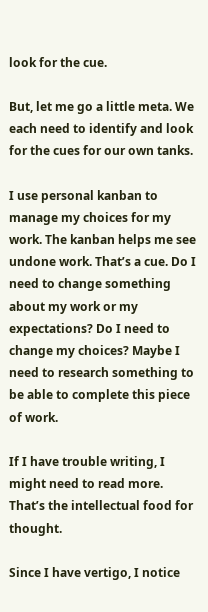look for the cue.

But, let me go a little meta. We each need to identify and look for the cues for our own tanks.

I use personal kanban to manage my choices for my work. The kanban helps me see undone work. That’s a cue. Do I need to change something about my work or my expectations? Do I need to change my choices? Maybe I need to research something to be able to complete this piece of work.

If I have trouble writing, I might need to read more. That’s the intellectual food for thought.

Since I have vertigo, I notice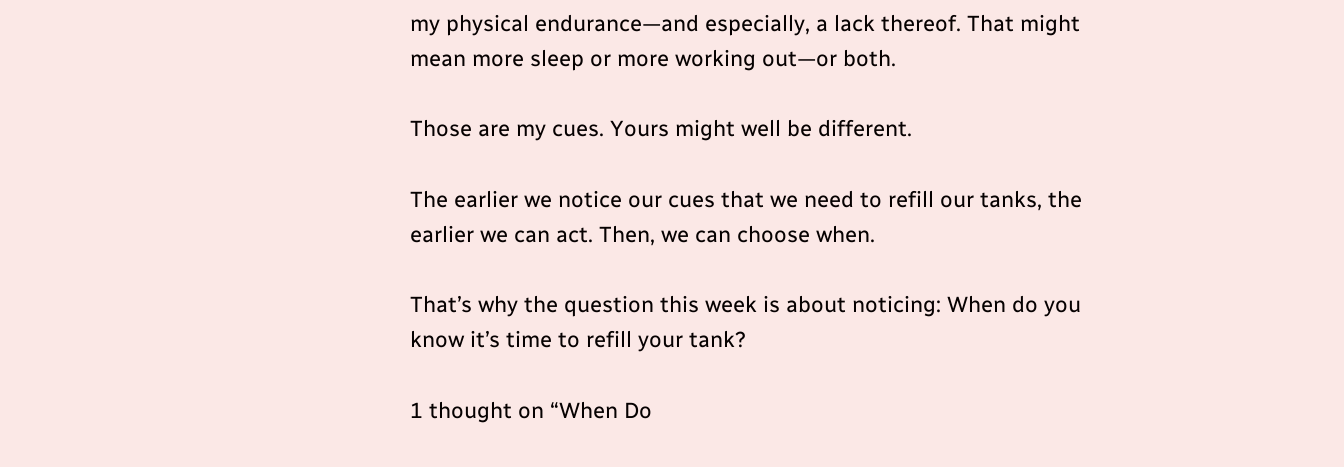my physical endurance—and especially, a lack thereof. That might mean more sleep or more working out—or both.

Those are my cues. Yours might well be different.

The earlier we notice our cues that we need to refill our tanks, the earlier we can act. Then, we can choose when.

That’s why the question this week is about noticing: When do you know it’s time to refill your tank?

1 thought on “When Do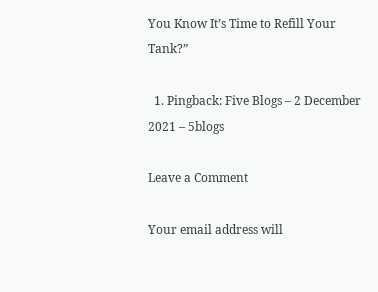You Know It’s Time to Refill Your Tank?”

  1. Pingback: Five Blogs – 2 December 2021 – 5blogs

Leave a Comment

Your email address will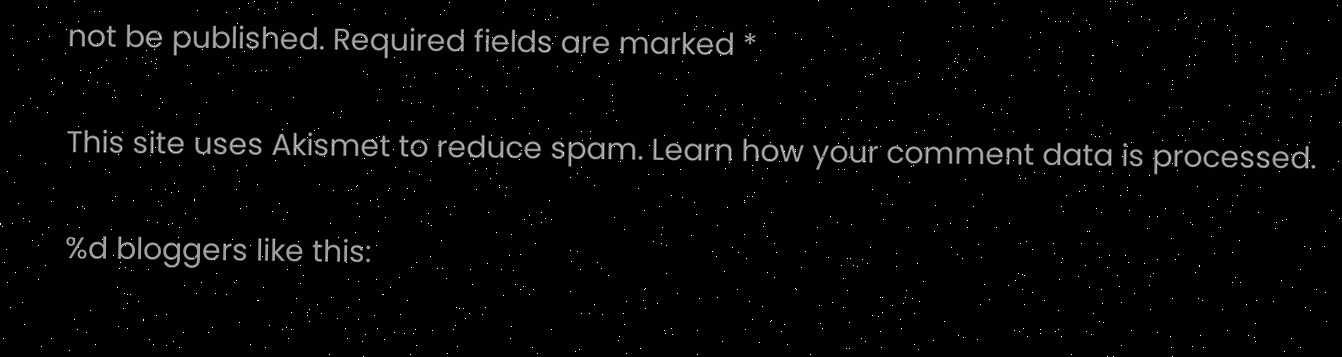not be published. Required fields are marked *

This site uses Akismet to reduce spam. Learn how your comment data is processed.

%d bloggers like this: